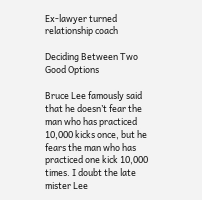Ex-lawyer turned relationship coach

Deciding Between Two Good Options

Bruce Lee famously said that he doesn’t fear the man who has practiced 10,000 kicks once, but he fears the man who has practiced one kick 10,000 times. I doubt the late mister Lee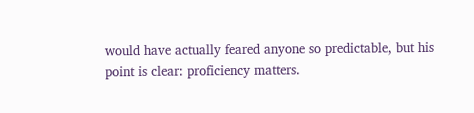would have actually feared anyone so predictable, but his point is clear: proficiency matters.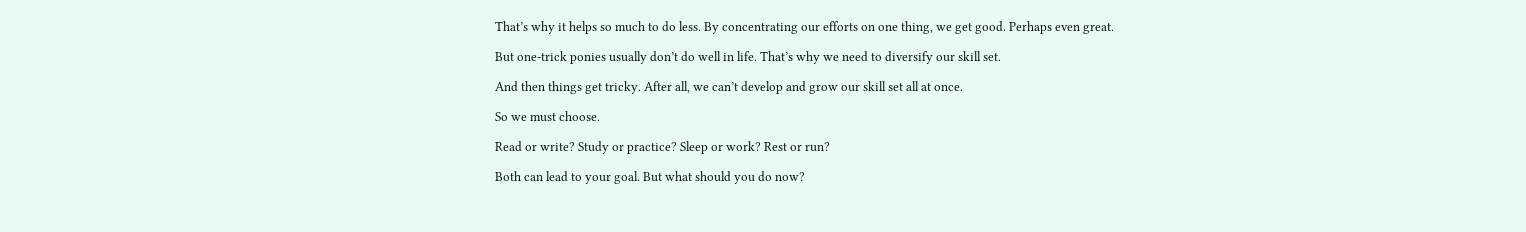That’s why it helps so much to do less. By concentrating our efforts on one thing, we get good. Perhaps even great.

But one-trick ponies usually don’t do well in life. That’s why we need to diversify our skill set.

And then things get tricky. After all, we can’t develop and grow our skill set all at once.

So we must choose.

Read or write? Study or practice? Sleep or work? Rest or run?

Both can lead to your goal. But what should you do now?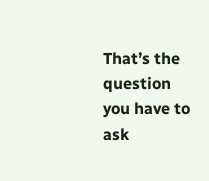That’s the question you have to ask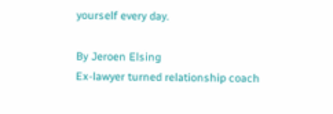yourself every day.

By Jeroen Elsing
Ex-lawyer turned relationship coach